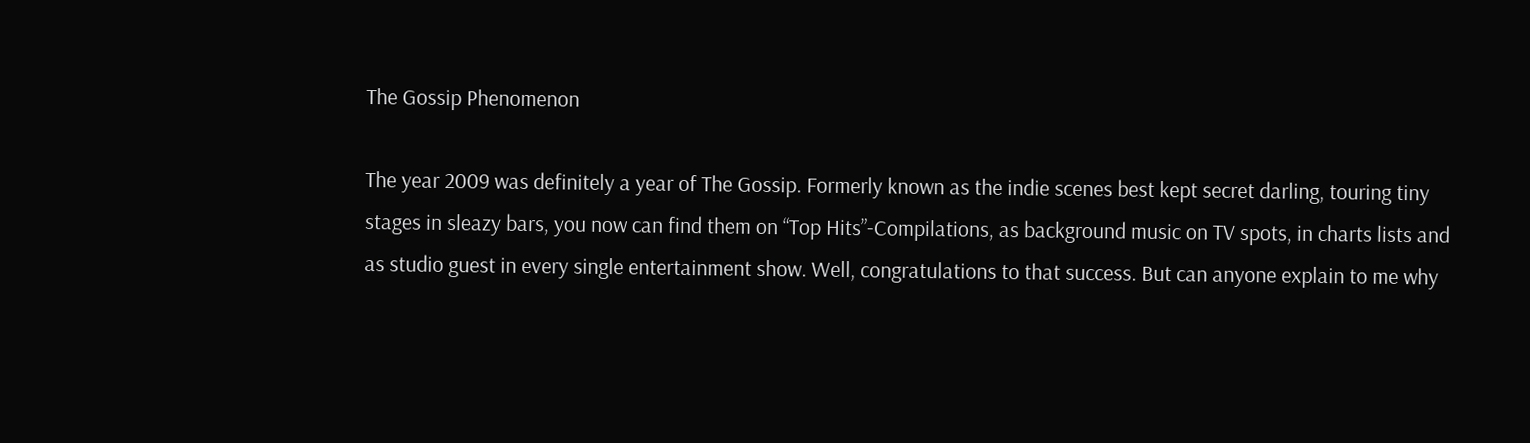The Gossip Phenomenon

The year 2009 was definitely a year of The Gossip. Formerly known as the indie scenes best kept secret darling, touring tiny stages in sleazy bars, you now can find them on “Top Hits”-Compilations, as background music on TV spots, in charts lists and as studio guest in every single entertainment show. Well, congratulations to that success. But can anyone explain to me why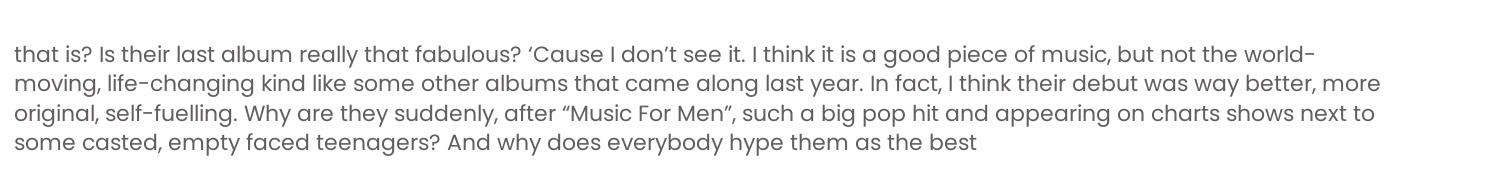that is? Is their last album really that fabulous? ‘Cause I don’t see it. I think it is a good piece of music, but not the world-moving, life-changing kind like some other albums that came along last year. In fact, I think their debut was way better, more original, self-fuelling. Why are they suddenly, after “Music For Men”, such a big pop hit and appearing on charts shows next to some casted, empty faced teenagers? And why does everybody hype them as the best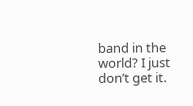band in the world? I just don’t get it.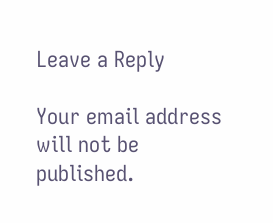Leave a Reply

Your email address will not be published.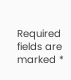Required fields are marked *